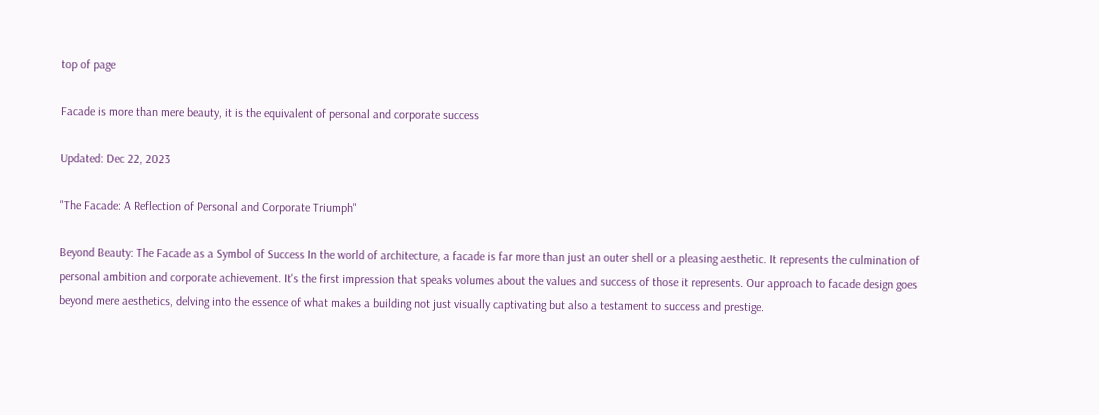top of page

Facade is more than mere beauty, it is the equivalent of personal and corporate success

Updated: Dec 22, 2023

"The Facade: A Reflection of Personal and Corporate Triumph"

Beyond Beauty: The Facade as a Symbol of Success In the world of architecture, a facade is far more than just an outer shell or a pleasing aesthetic. It represents the culmination of personal ambition and corporate achievement. It's the first impression that speaks volumes about the values and success of those it represents. Our approach to facade design goes beyond mere aesthetics, delving into the essence of what makes a building not just visually captivating but also a testament to success and prestige.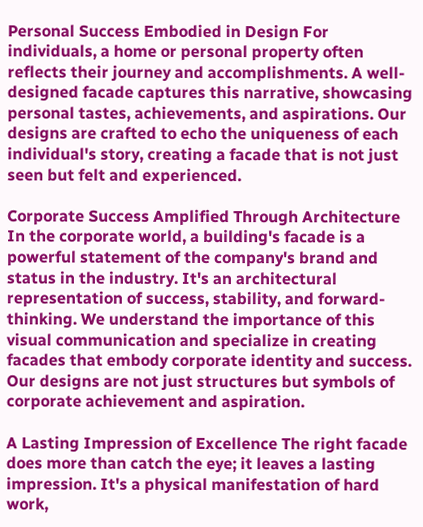Personal Success Embodied in Design For individuals, a home or personal property often reflects their journey and accomplishments. A well-designed facade captures this narrative, showcasing personal tastes, achievements, and aspirations. Our designs are crafted to echo the uniqueness of each individual's story, creating a facade that is not just seen but felt and experienced.

Corporate Success Amplified Through Architecture In the corporate world, a building's facade is a powerful statement of the company's brand and status in the industry. It's an architectural representation of success, stability, and forward-thinking. We understand the importance of this visual communication and specialize in creating facades that embody corporate identity and success. Our designs are not just structures but symbols of corporate achievement and aspiration.

A Lasting Impression of Excellence The right facade does more than catch the eye; it leaves a lasting impression. It's a physical manifestation of hard work,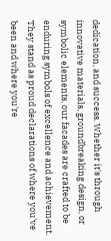dedication, and success. Whether it's through innovative materials, groundbreaking design, or symbolic elements, our facades are crafted to be enduring symbols of excellence and achievement. They stand as proud declarations of where you've been and where you're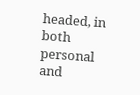headed, in both personal and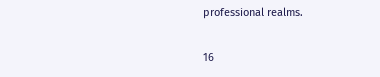professional realms.

16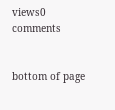views0 comments


bottom of page